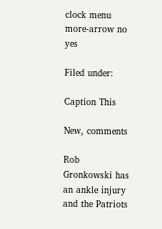clock menu more-arrow no yes

Filed under:

Caption This

New, comments

Rob Gronkowski has an ankle injury and the Patriots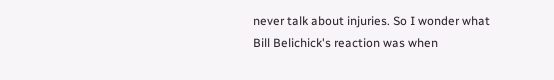never talk about injuries. So I wonder what Bill Belichick's reaction was when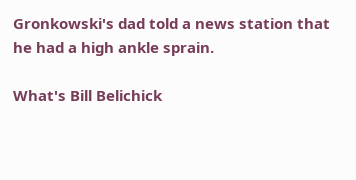Gronkowski's dad told a news station that he had a high ankle sprain.

What's Bill Belichick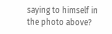saying to himself in the photo above?